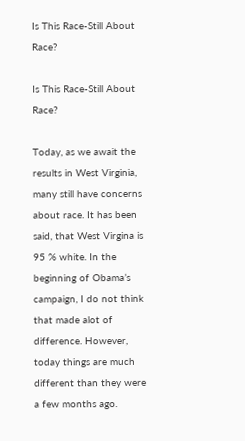Is This Race-Still About Race?

Is This Race-Still About Race?

Today, as we await the results in West Virginia, many still have concerns about race. It has been said, that West Virgina is 95 % white. In the beginning of Obama’s campaign, I do not think that made alot of difference. However, today things are much different than they were a few months ago.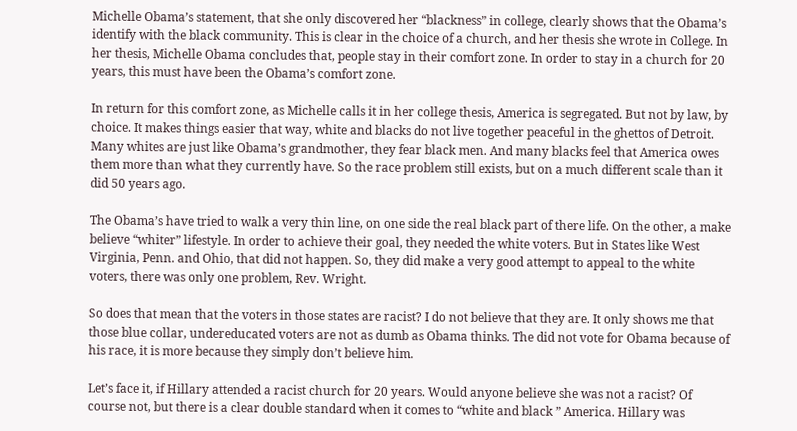Michelle Obama’s statement, that she only discovered her “blackness” in college, clearly shows that the Obama’s identify with the black community. This is clear in the choice of a church, and her thesis she wrote in College. In her thesis, Michelle Obama concludes that, people stay in their comfort zone. In order to stay in a church for 20 years, this must have been the Obama’s comfort zone.

In return for this comfort zone, as Michelle calls it in her college thesis, America is segregated. But not by law, by choice. It makes things easier that way, white and blacks do not live together peaceful in the ghettos of Detroit. Many whites are just like Obama’s grandmother, they fear black men. And many blacks feel that America owes them more than what they currently have. So the race problem still exists, but on a much different scale than it did 50 years ago.

The Obama’s have tried to walk a very thin line, on one side the real black part of there life. On the other, a make believe “whiter” lifestyle. In order to achieve their goal, they needed the white voters. But in States like West Virginia, Penn. and Ohio, that did not happen. So, they did make a very good attempt to appeal to the white voters, there was only one problem, Rev. Wright.

So does that mean that the voters in those states are racist? I do not believe that they are. It only shows me that those blue collar, undereducated voters are not as dumb as Obama thinks. The did not vote for Obama because of his race, it is more because they simply don’t believe him.

Let’s face it, if Hillary attended a racist church for 20 years. Would anyone believe she was not a racist? Of course not, but there is a clear double standard when it comes to “white and black ” America. Hillary was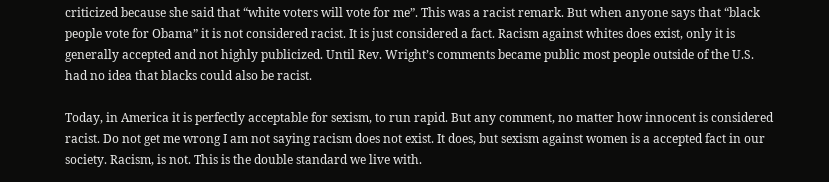criticized because she said that “white voters will vote for me”. This was a racist remark. But when anyone says that “black people vote for Obama” it is not considered racist. It is just considered a fact. Racism against whites does exist, only it is generally accepted and not highly publicized. Until Rev. Wright’s comments became public most people outside of the U.S. had no idea that blacks could also be racist.

Today, in America it is perfectly acceptable for sexism, to run rapid. But any comment, no matter how innocent is considered racist. Do not get me wrong I am not saying racism does not exist. It does, but sexism against women is a accepted fact in our society. Racism, is not. This is the double standard we live with.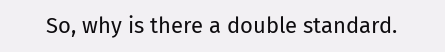So, why is there a double standard.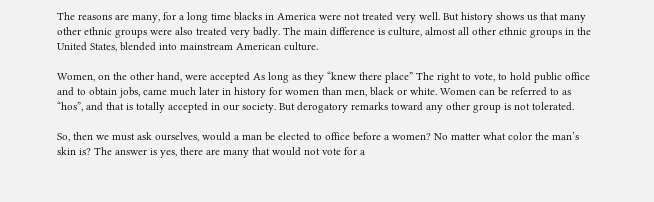The reasons are many, for a long time blacks in America were not treated very well. But history shows us that many other ethnic groups were also treated very badly. The main difference is culture, almost all other ethnic groups in the United States, blended into mainstream American culture.

Women, on the other hand, were accepted As long as they “knew there place” The right to vote, to hold public office and to obtain jobs, came much later in history for women than men, black or white. Women can be referred to as “hos”, and that is totally accepted in our society. But derogatory remarks toward any other group is not tolerated.

So, then we must ask ourselves, would a man be elected to office before a women? No matter what color the man’s skin is? The answer is yes, there are many that would not vote for a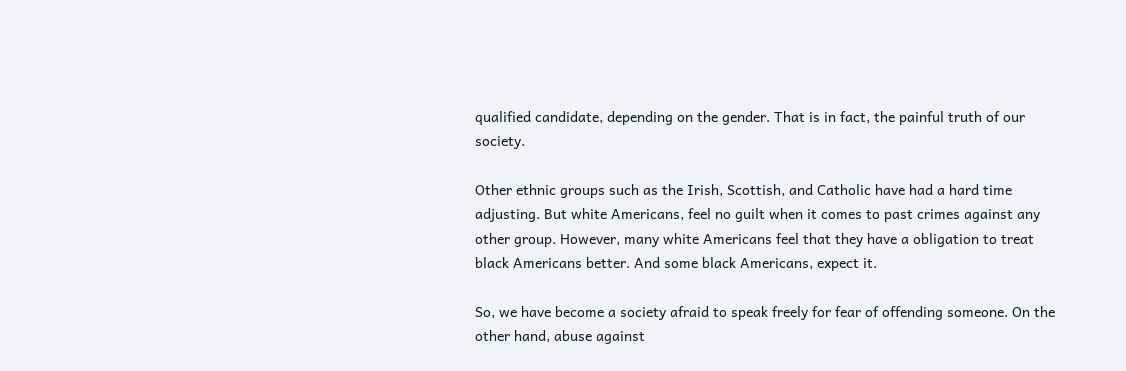qualified candidate, depending on the gender. That is in fact, the painful truth of our society.

Other ethnic groups such as the Irish, Scottish, and Catholic have had a hard time adjusting. But white Americans, feel no guilt when it comes to past crimes against any other group. However, many white Americans feel that they have a obligation to treat black Americans better. And some black Americans, expect it.

So, we have become a society afraid to speak freely for fear of offending someone. On the other hand, abuse against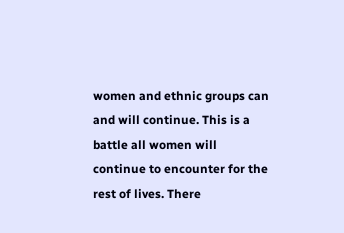women and ethnic groups can and will continue. This is a battle all women will continue to encounter for the rest of lives. There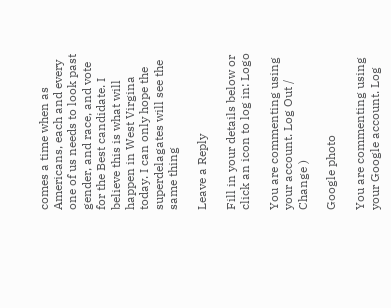comes a time when as Americans, each and every one of us needs to look past gender, and race, and vote for the Best candidate. I believe this is what will happen in West Virgina today. I can only hope the superdelagates will see the same thing

Leave a Reply

Fill in your details below or click an icon to log in: Logo

You are commenting using your account. Log Out /  Change )

Google photo

You are commenting using your Google account. Log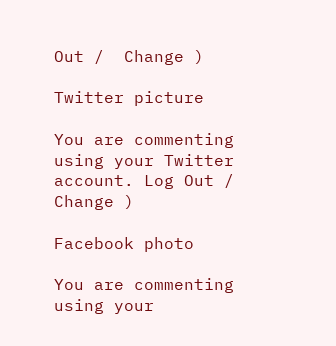Out /  Change )

Twitter picture

You are commenting using your Twitter account. Log Out /  Change )

Facebook photo

You are commenting using your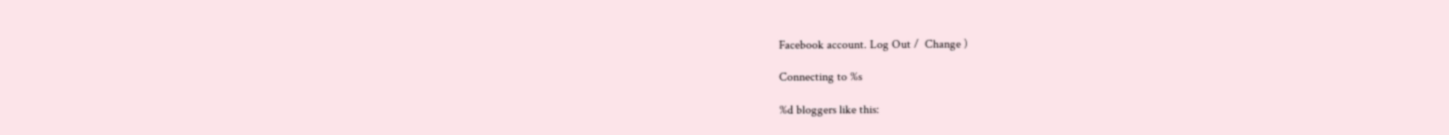Facebook account. Log Out /  Change )

Connecting to %s

%d bloggers like this: